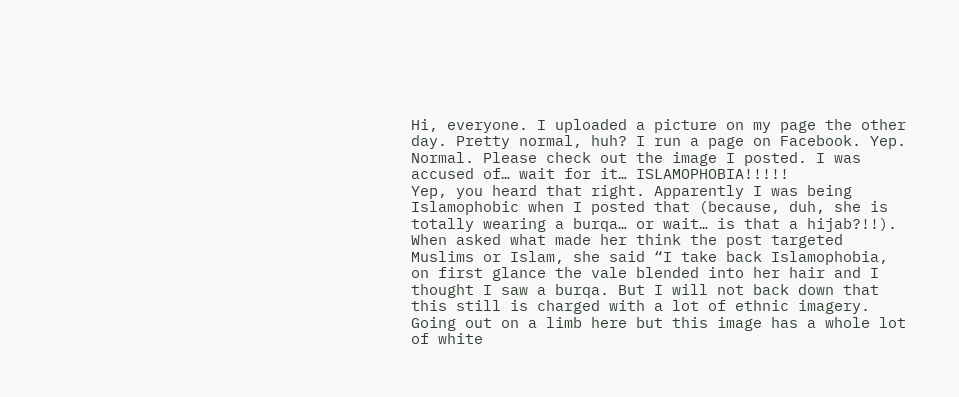Hi, everyone. I uploaded a picture on my page the other day. Pretty normal, huh? I run a page on Facebook. Yep. Normal. Please check out the image I posted. I was accused of… wait for it… ISLAMOPHOBIA!!!!!
Yep, you heard that right. Apparently I was being Islamophobic when I posted that (because, duh, she is totally wearing a burqa… or wait… is that a hijab?!!).
When asked what made her think the post targeted Muslims or Islam, she said “I take back Islamophobia, on first glance the vale blended into her hair and I thought I saw a burqa. But I will not back down that this still is charged with a lot of ethnic imagery. Going out on a limb here but this image has a whole lot of white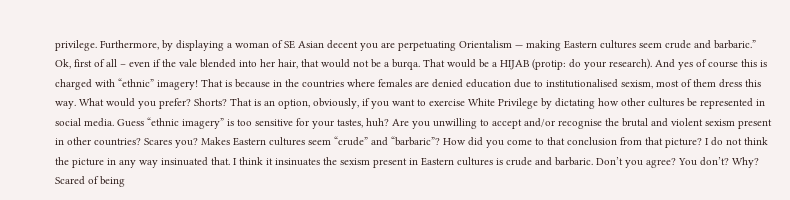privilege. Furthermore, by displaying a woman of SE Asian decent you are perpetuating Orientalism — making Eastern cultures seem crude and barbaric.”
Ok, first of all – even if the vale blended into her hair, that would not be a burqa. That would be a HIJAB (protip: do your research). And yes of course this is charged with “ethnic” imagery! That is because in the countries where females are denied education due to institutionalised sexism, most of them dress this way. What would you prefer? Shorts? That is an option, obviously, if you want to exercise White Privilege by dictating how other cultures be represented in social media. Guess “ethnic imagery” is too sensitive for your tastes, huh? Are you unwilling to accept and/or recognise the brutal and violent sexism present in other countries? Scares you? Makes Eastern cultures seem “crude” and “barbaric”? How did you come to that conclusion from that picture? I do not think the picture in any way insinuated that. I think it insinuates the sexism present in Eastern cultures is crude and barbaric. Don’t you agree? You don’t? Why? Scared of being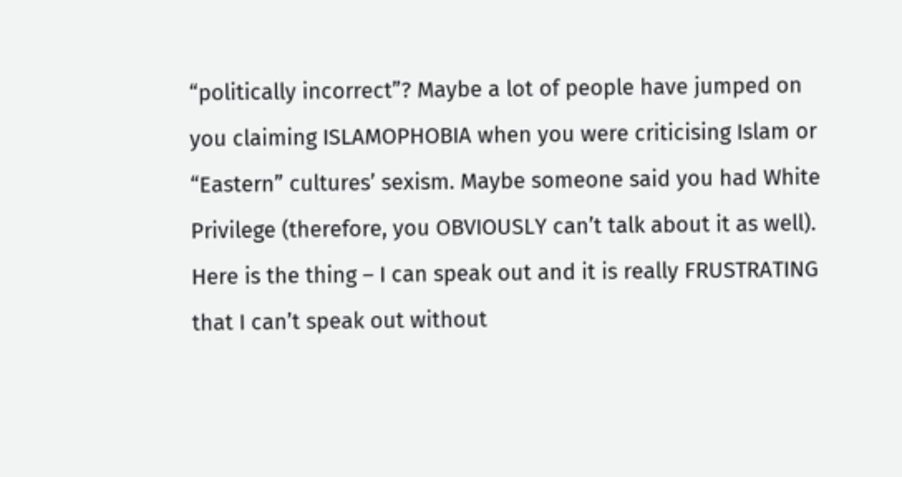“politically incorrect”? Maybe a lot of people have jumped on you claiming ISLAMOPHOBIA when you were criticising Islam or “Eastern” cultures’ sexism. Maybe someone said you had White Privilege (therefore, you OBVIOUSLY can’t talk about it as well).
Here is the thing – I can speak out and it is really FRUSTRATING that I can’t speak out without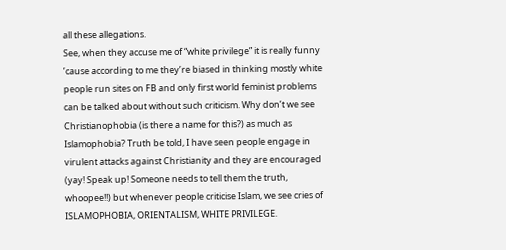all these allegations.
See, when they accuse me of “white privilege” it is really funny ’cause according to me they’re biased in thinking mostly white people run sites on FB and only first world feminist problems can be talked about without such criticism. Why don’t we see Christianophobia (is there a name for this?) as much as Islamophobia? Truth be told, I have seen people engage in virulent attacks against Christianity and they are encouraged (yay! Speak up! Someone needs to tell them the truth, whoopee!!) but whenever people criticise Islam, we see cries of ISLAMOPHOBIA, ORIENTALISM, WHITE PRIVILEGE.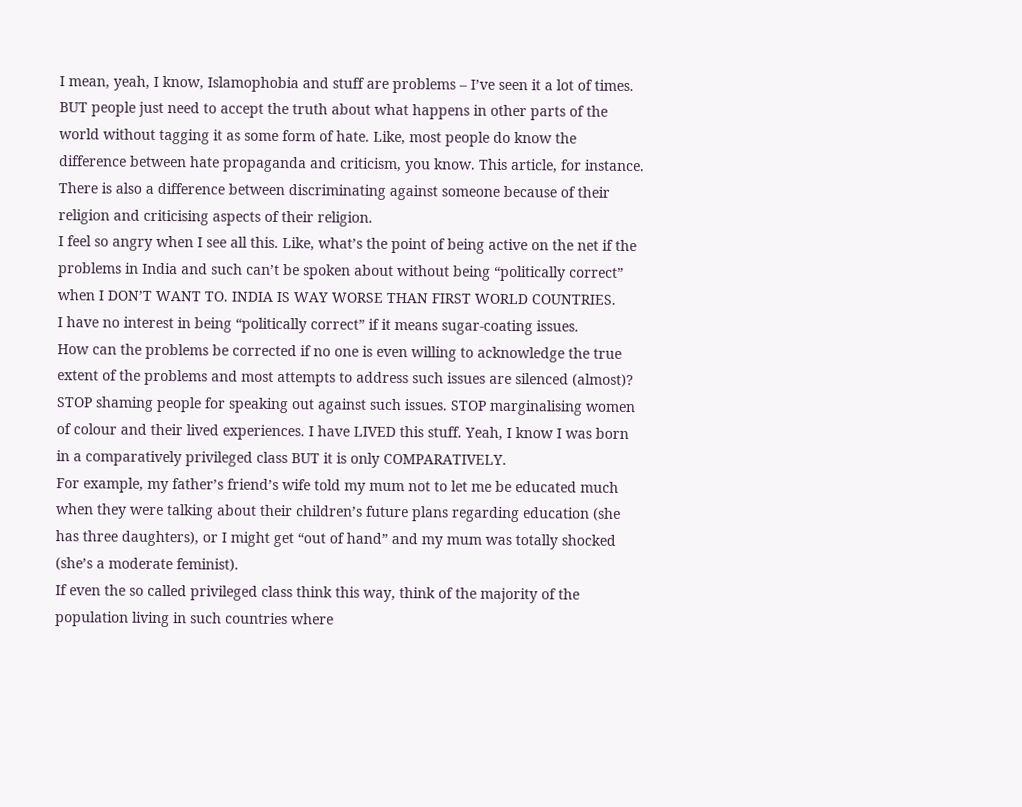I mean, yeah, I know, Islamophobia and stuff are problems – I’ve seen it a lot of times. BUT people just need to accept the truth about what happens in other parts of the world without tagging it as some form of hate. Like, most people do know the difference between hate propaganda and criticism, you know. This article, for instance.
There is also a difference between discriminating against someone because of their religion and criticising aspects of their religion.
I feel so angry when I see all this. Like, what’s the point of being active on the net if the problems in India and such can’t be spoken about without being “politically correct” when I DON’T WANT TO. INDIA IS WAY WORSE THAN FIRST WORLD COUNTRIES.
I have no interest in being “politically correct” if it means sugar-coating issues.
How can the problems be corrected if no one is even willing to acknowledge the true extent of the problems and most attempts to address such issues are silenced (almost)? STOP shaming people for speaking out against such issues. STOP marginalising women of colour and their lived experiences. I have LIVED this stuff. Yeah, I know I was born in a comparatively privileged class BUT it is only COMPARATIVELY.
For example, my father’s friend’s wife told my mum not to let me be educated much when they were talking about their children’s future plans regarding education (she has three daughters), or I might get “out of hand” and my mum was totally shocked (she’s a moderate feminist).
If even the so called privileged class think this way, think of the majority of the population living in such countries where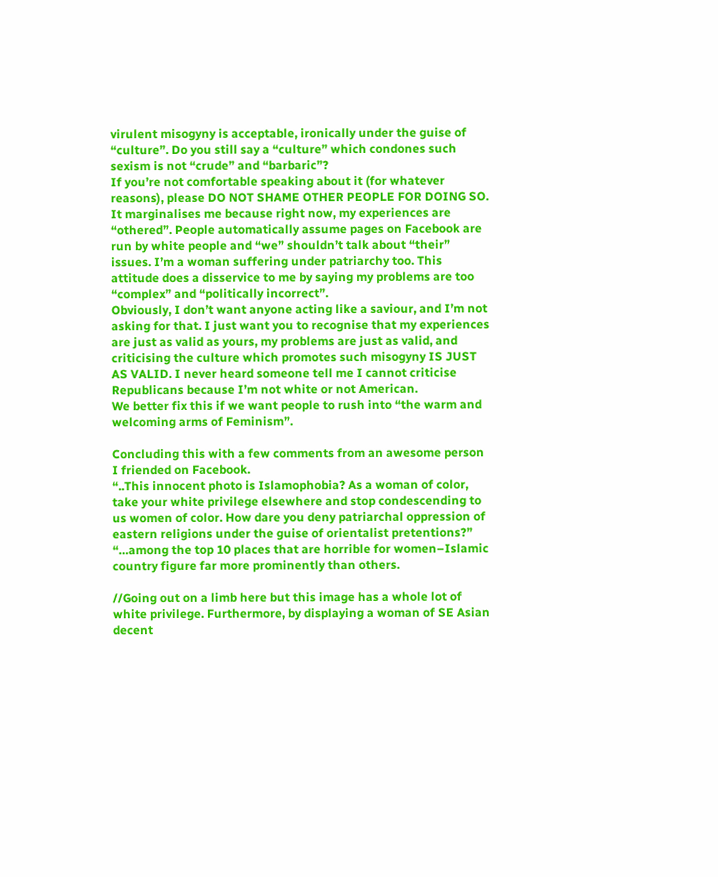virulent misogyny is acceptable, ironically under the guise of “culture”. Do you still say a “culture” which condones such sexism is not “crude” and “barbaric”?
If you’re not comfortable speaking about it (for whatever reasons), please DO NOT SHAME OTHER PEOPLE FOR DOING SO. It marginalises me because right now, my experiences are “othered”. People automatically assume pages on Facebook are run by white people and “we” shouldn’t talk about “their” issues. I’m a woman suffering under patriarchy too. This attitude does a disservice to me by saying my problems are too “complex” and “politically incorrect”.
Obviously, I don’t want anyone acting like a saviour, and I’m not asking for that. I just want you to recognise that my experiences are just as valid as yours, my problems are just as valid, and criticising the culture which promotes such misogyny IS JUST AS VALID. I never heard someone tell me I cannot criticise Republicans because I’m not white or not American.
We better fix this if we want people to rush into “the warm and welcoming arms of Feminism”.

Concluding this with a few comments from an awesome person I friended on Facebook.
“..This innocent photo is Islamophobia? As a woman of color, take your white privilege elsewhere and stop condescending to us women of color. How dare you deny patriarchal oppression of eastern religions under the guise of orientalist pretentions?”
“…among the top 10 places that are horrible for women–Islamic country figure far more prominently than others.

//Going out on a limb here but this image has a whole lot of white privilege. Furthermore, by displaying a woman of SE Asian decent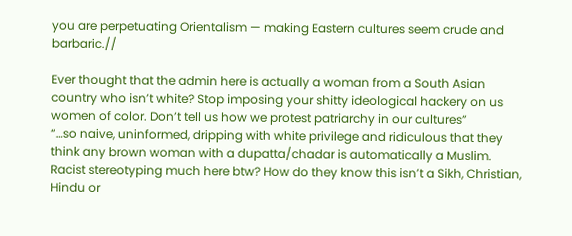you are perpetuating Orientalism — making Eastern cultures seem crude and barbaric.//

Ever thought that the admin here is actually a woman from a South Asian country who isn’t white? Stop imposing your shitty ideological hackery on us women of color. Don’t tell us how we protest patriarchy in our cultures”
“…so naive, uninformed, dripping with white privilege and ridiculous that they think any brown woman with a dupatta/chadar is automatically a Muslim.
Racist stereotyping much here btw? How do they know this isn’t a Sikh, Christian, Hindu or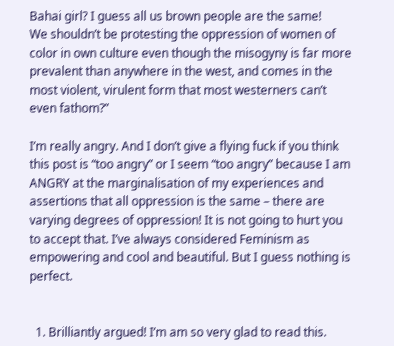Bahai girl? I guess all us brown people are the same!
We shouldn’t be protesting the oppression of women of color in own culture even though the misogyny is far more prevalent than anywhere in the west, and comes in the most violent, virulent form that most westerners can’t even fathom?”

I’m really angry. And I don’t give a flying fuck if you think this post is “too angry” or I seem “too angry” because I am ANGRY at the marginalisation of my experiences and assertions that all oppression is the same – there are varying degrees of oppression! It is not going to hurt you to accept that. I’ve always considered Feminism as empowering and cool and beautiful. But I guess nothing is perfect.


  1. Brilliantly argued! I’m am so very glad to read this.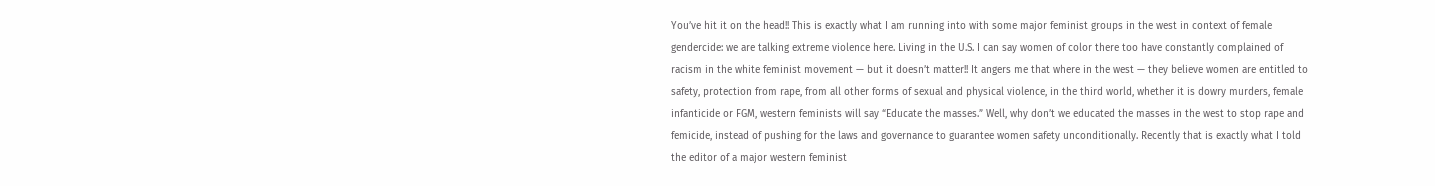You’ve hit it on the head!! This is exactly what I am running into with some major feminist groups in the west in context of female gendercide: we are talking extreme violence here. Living in the U.S. I can say women of color there too have constantly complained of racism in the white feminist movement — but it doesn’t matter!! It angers me that where in the west — they believe women are entitled to safety, protection from rape, from all other forms of sexual and physical violence, in the third world, whether it is dowry murders, female infanticide or FGM, western feminists will say “Educate the masses.” Well, why don’t we educated the masses in the west to stop rape and femicide, instead of pushing for the laws and governance to guarantee women safety unconditionally. Recently that is exactly what I told the editor of a major western feminist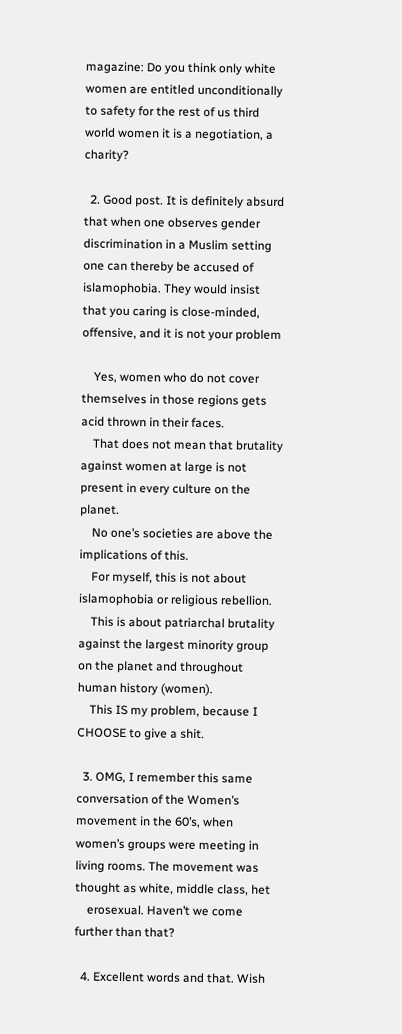magazine: Do you think only white women are entitled unconditionally to safety for the rest of us third world women it is a negotiation, a charity?

  2. Good post. It is definitely absurd that when one observes gender discrimination in a Muslim setting one can thereby be accused of islamophobia. They would insist that you caring is close-minded, offensive, and it is not your problem

    Yes, women who do not cover themselves in those regions gets acid thrown in their faces.
    That does not mean that brutality against women at large is not present in every culture on the planet.
    No one’s societies are above the implications of this.
    For myself, this is not about islamophobia or religious rebellion.
    This is about patriarchal brutality against the largest minority group on the planet and throughout human history (women).
    This IS my problem, because I CHOOSE to give a shit.

  3. OMG, I remember this same conversation of the Women’s movement in the 60’s, when women’s groups were meeting in living rooms. The movement was thought as white, middle class, het
    erosexual. Haven’t we come further than that?

  4. Excellent words and that. Wish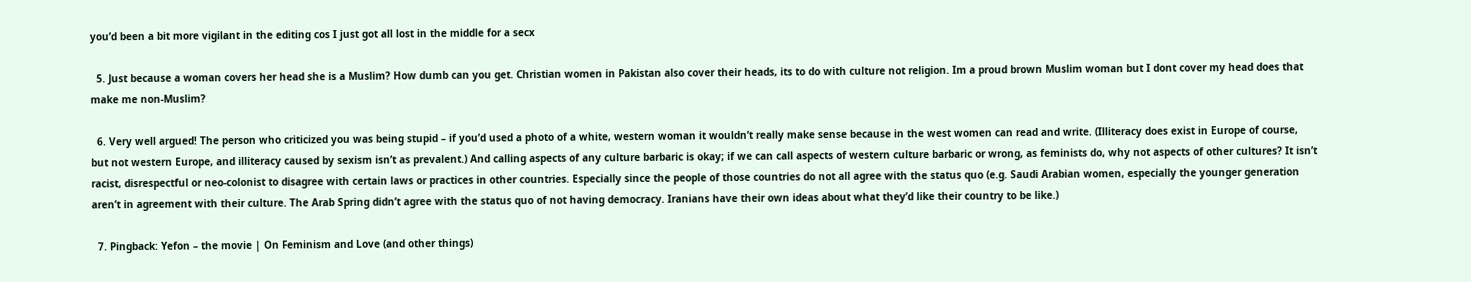you’d been a bit more vigilant in the editing cos I just got all lost in the middle for a secx

  5. Just because a woman covers her head she is a Muslim? How dumb can you get. Christian women in Pakistan also cover their heads, its to do with culture not religion. Im a proud brown Muslim woman but I dont cover my head does that make me non-Muslim?

  6. Very well argued! The person who criticized you was being stupid – if you’d used a photo of a white, western woman it wouldn’t really make sense because in the west women can read and write. (Illiteracy does exist in Europe of course, but not western Europe, and illiteracy caused by sexism isn’t as prevalent.) And calling aspects of any culture barbaric is okay; if we can call aspects of western culture barbaric or wrong, as feminists do, why not aspects of other cultures? It isn’t racist, disrespectful or neo-colonist to disagree with certain laws or practices in other countries. Especially since the people of those countries do not all agree with the status quo (e.g. Saudi Arabian women, especially the younger generation aren’t in agreement with their culture. The Arab Spring didn’t agree with the status quo of not having democracy. Iranians have their own ideas about what they’d like their country to be like.)

  7. Pingback: Yefon – the movie | On Feminism and Love (and other things)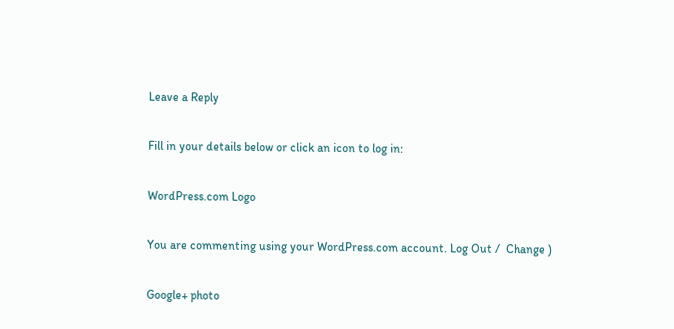Leave a Reply

Fill in your details below or click an icon to log in:

WordPress.com Logo

You are commenting using your WordPress.com account. Log Out /  Change )

Google+ photo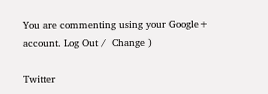You are commenting using your Google+ account. Log Out /  Change )

Twitter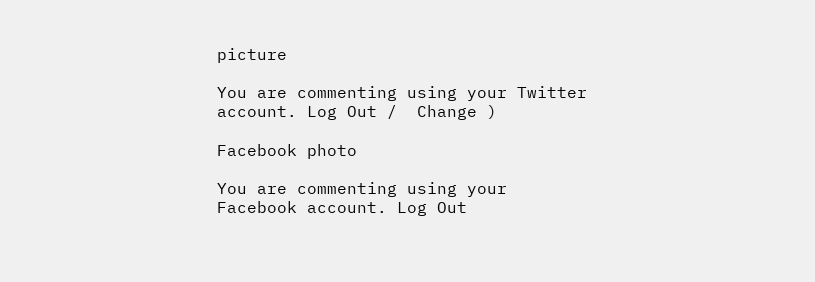picture

You are commenting using your Twitter account. Log Out /  Change )

Facebook photo

You are commenting using your Facebook account. Log Out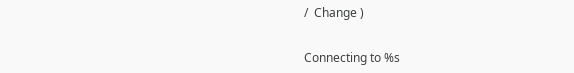/  Change )


Connecting to %s